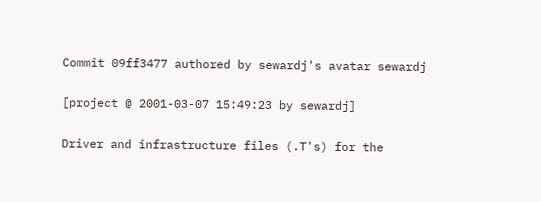Commit 09ff3477 authored by sewardj's avatar sewardj

[project @ 2001-03-07 15:49:23 by sewardj]

Driver and infrastructure files (.T's) for the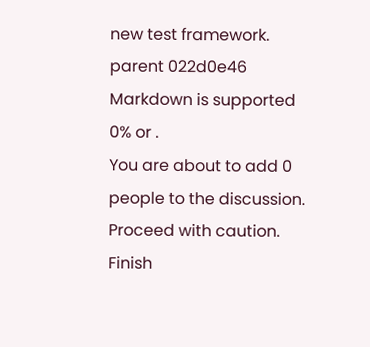new test framework.
parent 022d0e46
Markdown is supported
0% or .
You are about to add 0 people to the discussion. Proceed with caution.
Finish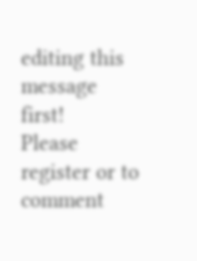editing this message first!
Please register or to comment